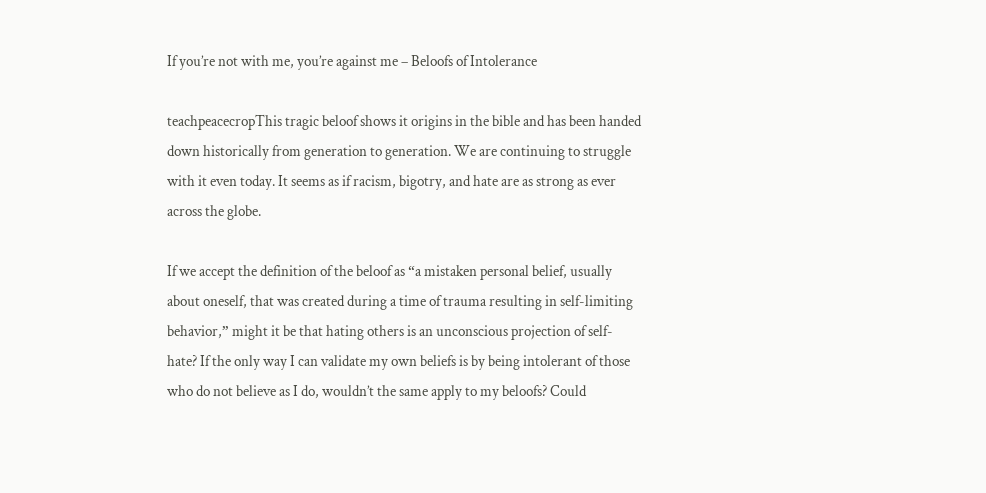If you’re not with me, you’re against me – Beloofs of Intolerance

teachpeacecropThis tragic beloof shows it origins in the bible and has been handed down historically from generation to generation. We are continuing to struggle with it even today. It seems as if racism, bigotry, and hate are as strong as ever across the globe.

If we accept the definition of the beloof as “a mistaken personal belief, usually about oneself, that was created during a time of trauma resulting in self-limiting behavior,” might it be that hating others is an unconscious projection of self-hate? If the only way I can validate my own beliefs is by being intolerant of those who do not believe as I do, wouldn’t the same apply to my beloofs? Could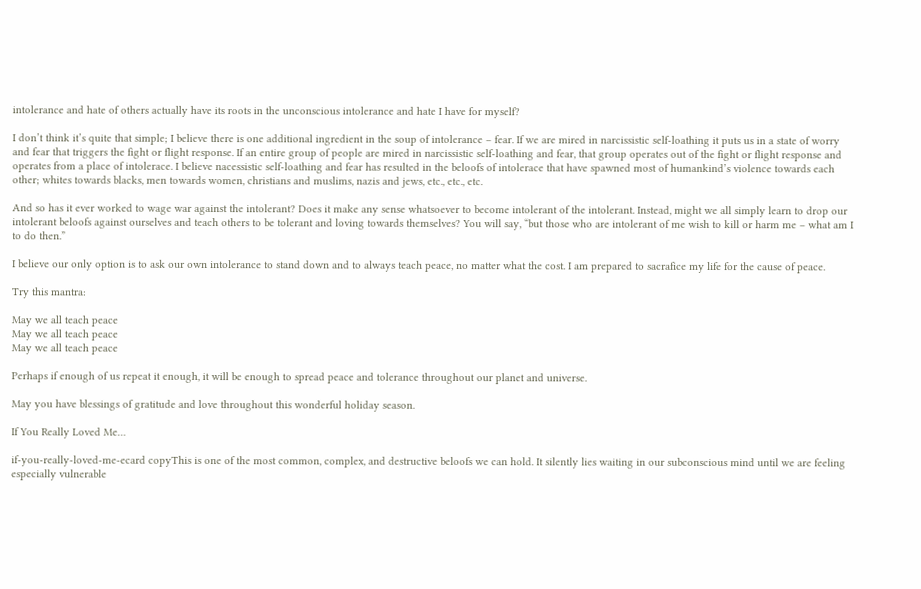intolerance and hate of others actually have its roots in the unconscious intolerance and hate I have for myself?

I don’t think it’s quite that simple; I believe there is one additional ingredient in the soup of intolerance – fear. If we are mired in narcissistic self-loathing it puts us in a state of worry and fear that triggers the fight or flight response. If an entire group of people are mired in narcissistic self-loathing and fear, that group operates out of the fight or flight response and operates from a place of intolerace. I believe nacessistic self-loathing and fear has resulted in the beloofs of intolerace that have spawned most of humankind’s violence towards each other; whites towards blacks, men towards women, christians and muslims, nazis and jews, etc., etc., etc.

And so has it ever worked to wage war against the intolerant? Does it make any sense whatsoever to become intolerant of the intolerant. Instead, might we all simply learn to drop our intolerant beloofs against ourselves and teach others to be tolerant and loving towards themselves? You will say, “but those who are intolerant of me wish to kill or harm me – what am I to do then.”

I believe our only option is to ask our own intolerance to stand down and to always teach peace, no matter what the cost. I am prepared to sacrafice my life for the cause of peace.

Try this mantra:

May we all teach peace
May we all teach peace
May we all teach peace

Perhaps if enough of us repeat it enough, it will be enough to spread peace and tolerance throughout our planet and universe.

May you have blessings of gratitude and love throughout this wonderful holiday season.

If You Really Loved Me…

if-you-really-loved-me-ecard copyThis is one of the most common, complex, and destructive beloofs we can hold. It silently lies waiting in our subconscious mind until we are feeling especially vulnerable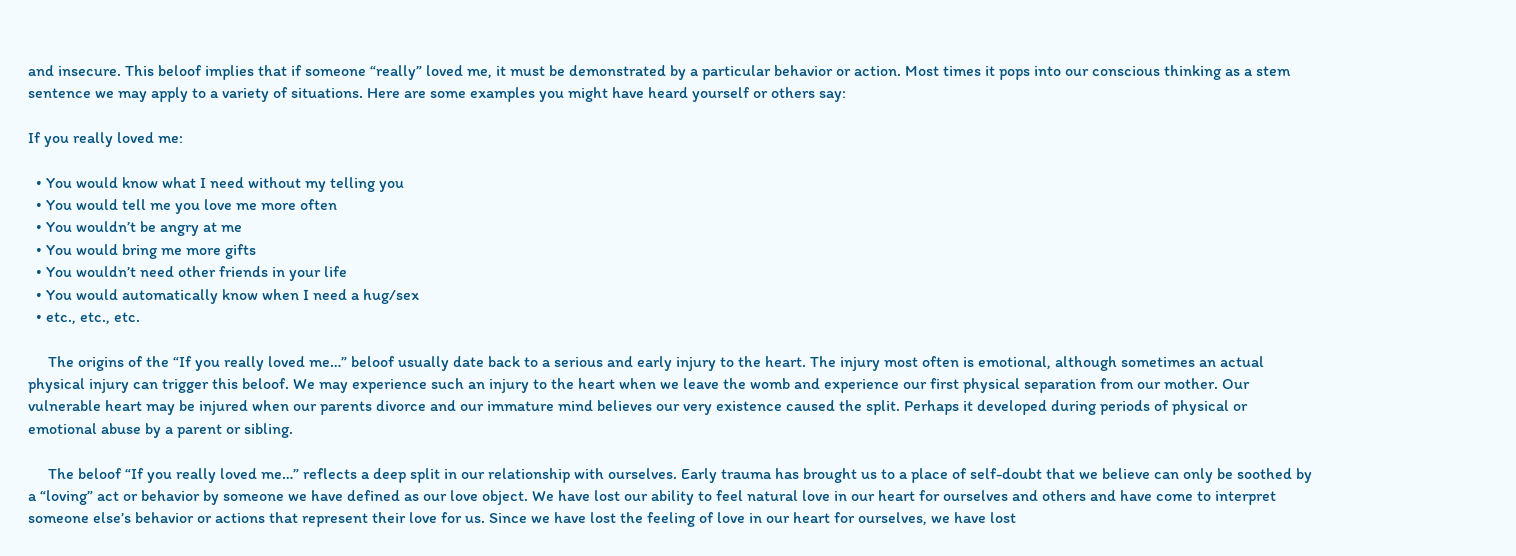and insecure. This beloof implies that if someone “really” loved me, it must be demonstrated by a particular behavior or action. Most times it pops into our conscious thinking as a stem sentence we may apply to a variety of situations. Here are some examples you might have heard yourself or others say:

If you really loved me:

  • You would know what I need without my telling you
  • You would tell me you love me more often
  • You wouldn’t be angry at me
  • You would bring me more gifts
  • You wouldn’t need other friends in your life
  • You would automatically know when I need a hug/sex
  • etc., etc., etc.

     The origins of the “If you really loved me…” beloof usually date back to a serious and early injury to the heart. The injury most often is emotional, although sometimes an actual physical injury can trigger this beloof. We may experience such an injury to the heart when we leave the womb and experience our first physical separation from our mother. Our vulnerable heart may be injured when our parents divorce and our immature mind believes our very existence caused the split. Perhaps it developed during periods of physical or emotional abuse by a parent or sibling.

     The beloof “If you really loved me…” reflects a deep split in our relationship with ourselves. Early trauma has brought us to a place of self-doubt that we believe can only be soothed by a “loving” act or behavior by someone we have defined as our love object. We have lost our ability to feel natural love in our heart for ourselves and others and have come to interpret someone else’s behavior or actions that represent their love for us. Since we have lost the feeling of love in our heart for ourselves, we have lost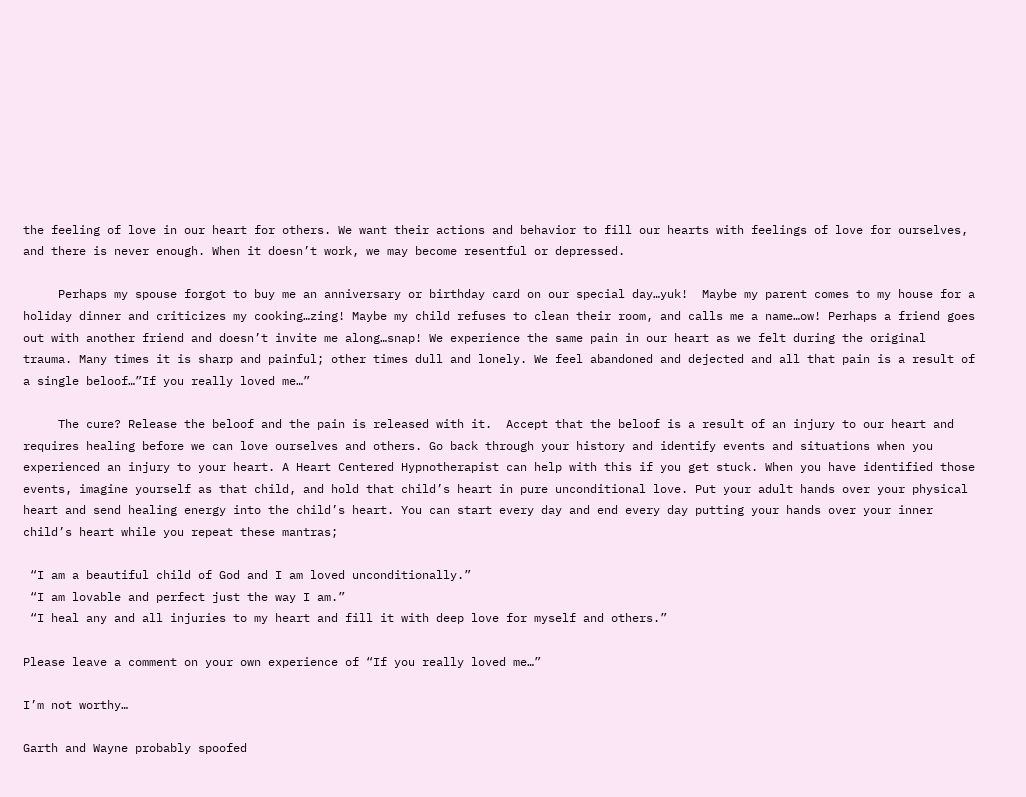the feeling of love in our heart for others. We want their actions and behavior to fill our hearts with feelings of love for ourselves, and there is never enough. When it doesn’t work, we may become resentful or depressed.

     Perhaps my spouse forgot to buy me an anniversary or birthday card on our special day…yuk!  Maybe my parent comes to my house for a holiday dinner and criticizes my cooking…zing! Maybe my child refuses to clean their room, and calls me a name…ow! Perhaps a friend goes out with another friend and doesn’t invite me along…snap! We experience the same pain in our heart as we felt during the original trauma. Many times it is sharp and painful; other times dull and lonely. We feel abandoned and dejected and all that pain is a result of a single beloof…”If you really loved me…”

     The cure? Release the beloof and the pain is released with it.  Accept that the beloof is a result of an injury to our heart and requires healing before we can love ourselves and others. Go back through your history and identify events and situations when you experienced an injury to your heart. A Heart Centered Hypnotherapist can help with this if you get stuck. When you have identified those events, imagine yourself as that child, and hold that child’s heart in pure unconditional love. Put your adult hands over your physical heart and send healing energy into the child’s heart. You can start every day and end every day putting your hands over your inner child’s heart while you repeat these mantras;

 “I am a beautiful child of God and I am loved unconditionally.”
 “I am lovable and perfect just the way I am.”
 “I heal any and all injuries to my heart and fill it with deep love for myself and others.”

Please leave a comment on your own experience of “If you really loved me…”

I’m not worthy…

Garth and Wayne probably spoofed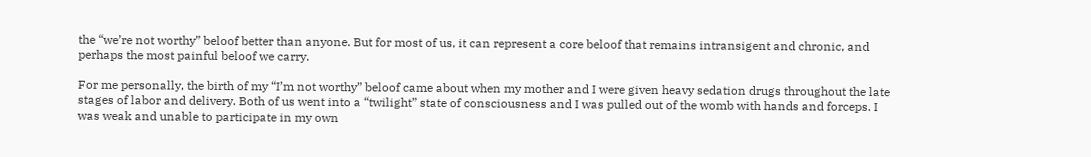the “we’re not worthy” beloof better than anyone. But for most of us, it can represent a core beloof that remains intransigent and chronic, and perhaps the most painful beloof we carry.

For me personally, the birth of my “I’m not worthy” beloof came about when my mother and I were given heavy sedation drugs throughout the late stages of labor and delivery. Both of us went into a “twilight” state of consciousness and I was pulled out of the womb with hands and forceps. I was weak and unable to participate in my own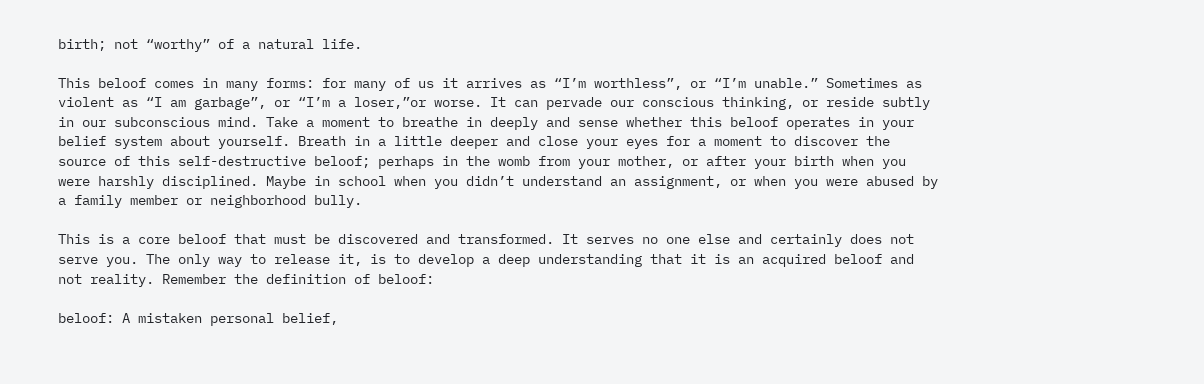birth; not “worthy” of a natural life.

This beloof comes in many forms: for many of us it arrives as “I’m worthless”, or “I’m unable.” Sometimes as violent as “I am garbage”, or “I’m a loser,”or worse. It can pervade our conscious thinking, or reside subtly in our subconscious mind. Take a moment to breathe in deeply and sense whether this beloof operates in your belief system about yourself. Breath in a little deeper and close your eyes for a moment to discover the source of this self-destructive beloof; perhaps in the womb from your mother, or after your birth when you were harshly disciplined. Maybe in school when you didn’t understand an assignment, or when you were abused by a family member or neighborhood bully.

This is a core beloof that must be discovered and transformed. It serves no one else and certainly does not serve you. The only way to release it, is to develop a deep understanding that it is an acquired beloof and not reality. Remember the definition of beloof:

beloof: A mistaken personal belief,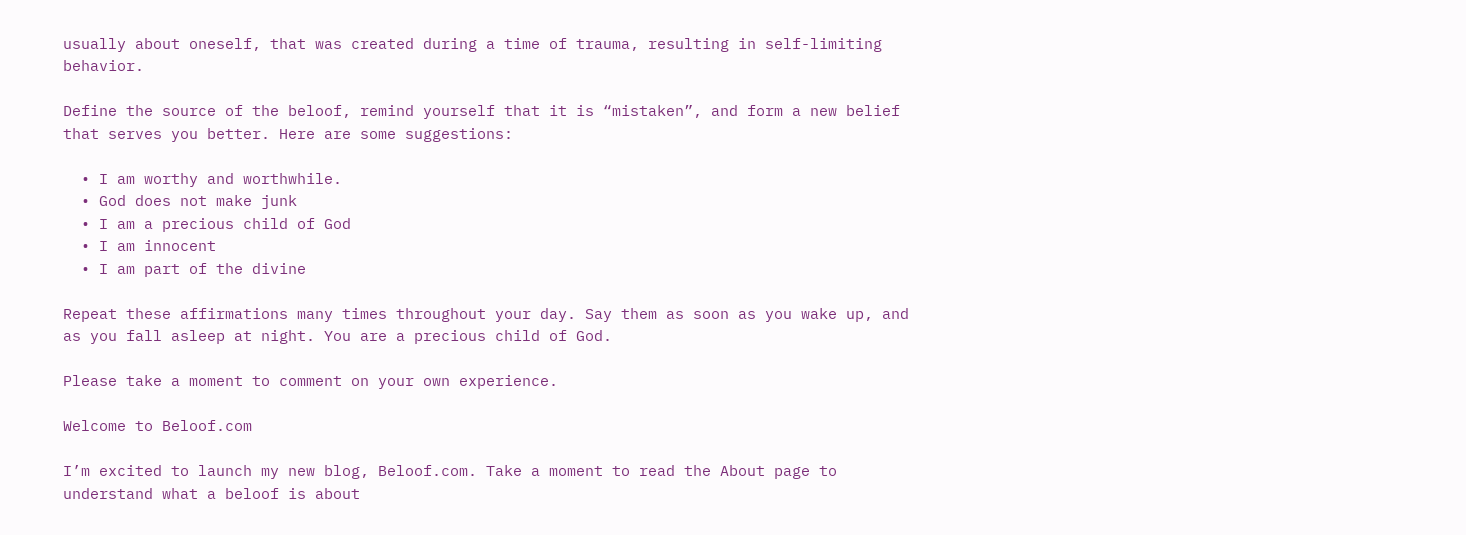usually about oneself, that was created during a time of trauma, resulting in self-limiting behavior.

Define the source of the beloof, remind yourself that it is “mistaken”, and form a new belief that serves you better. Here are some suggestions:

  • I am worthy and worthwhile.
  • God does not make junk
  • I am a precious child of God
  • I am innocent
  • I am part of the divine

Repeat these affirmations many times throughout your day. Say them as soon as you wake up, and as you fall asleep at night. You are a precious child of God.

Please take a moment to comment on your own experience.

Welcome to Beloof.com

I’m excited to launch my new blog, Beloof.com. Take a moment to read the About page to understand what a beloof is about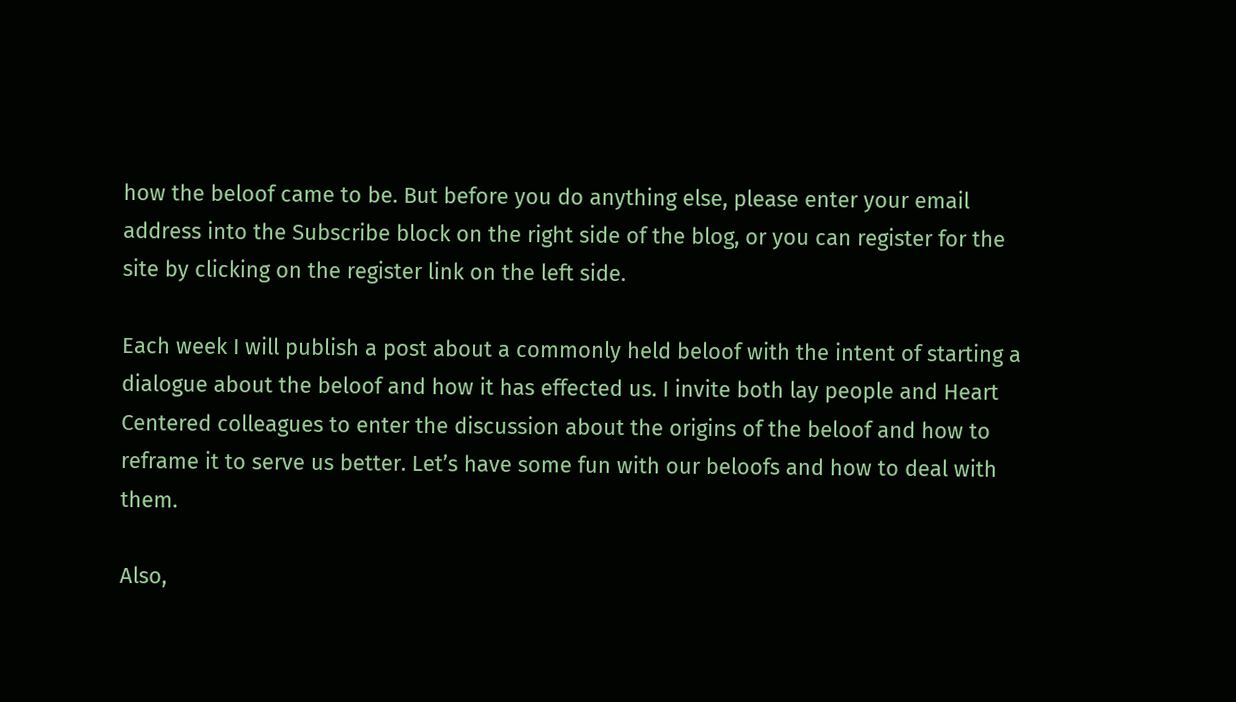how the beloof came to be. But before you do anything else, please enter your email address into the Subscribe block on the right side of the blog, or you can register for the site by clicking on the register link on the left side.

Each week I will publish a post about a commonly held beloof with the intent of starting a dialogue about the beloof and how it has effected us. I invite both lay people and Heart Centered colleagues to enter the discussion about the origins of the beloof and how to reframe it to serve us better. Let’s have some fun with our beloofs and how to deal with them.

Also,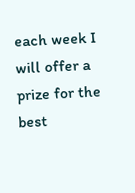each week I will offer a prize for the best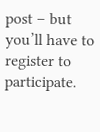post – but you’ll have to register to participate.